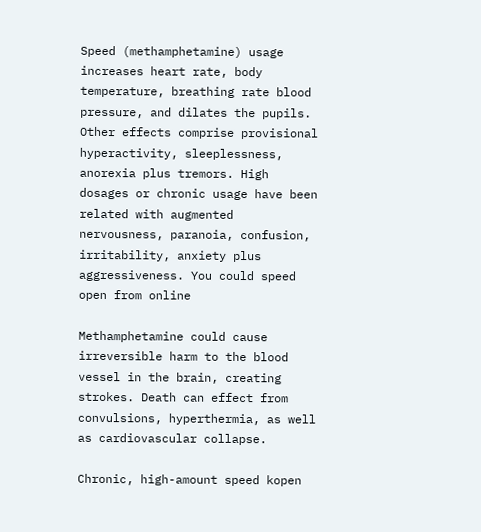Speed (methamphetamine) usage increases heart rate, body temperature, breathing rate blood pressure, and dilates the pupils. Other effects comprise provisional hyperactivity, sleeplessness, anorexia plus tremors. High dosages or chronic usage have been related with augmented nervousness, paranoia, confusion, irritability, anxiety plus aggressiveness. You could speed open from online

Methamphetamine could cause irreversible harm to the blood vessel in the brain, creating strokes. Death can effect from convulsions, hyperthermia, as well as cardiovascular collapse.

Chronic, high-amount speed kopen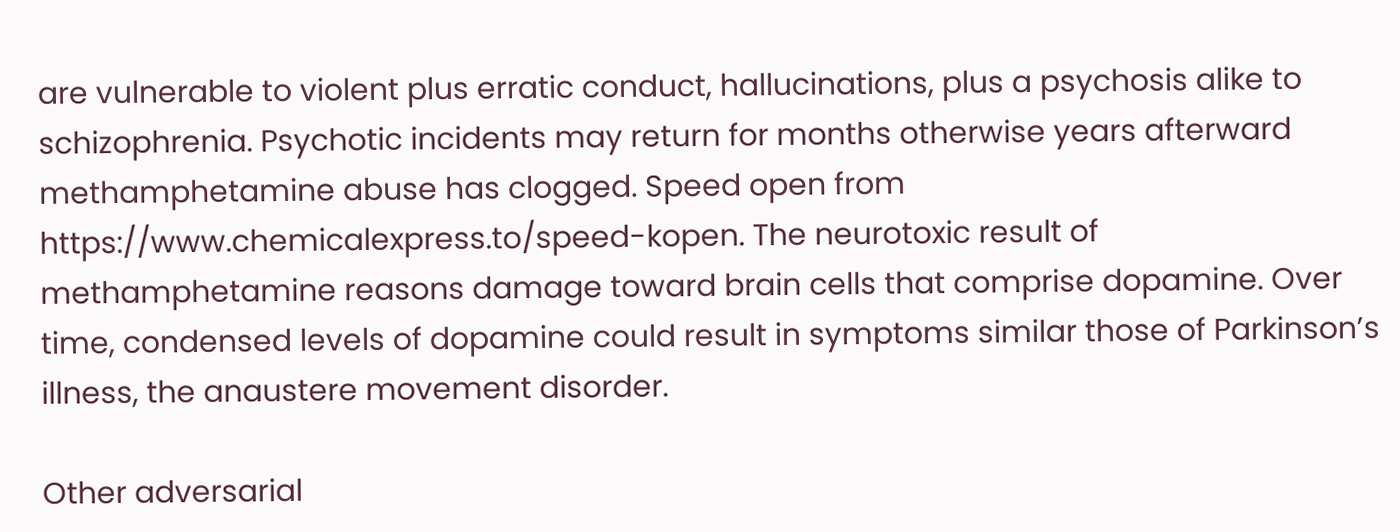are vulnerable to violent plus erratic conduct, hallucinations, plus a psychosis alike to schizophrenia. Psychotic incidents may return for months otherwise years afterward methamphetamine abuse has clogged. Speed open from https://www.chemicalexpress.to/speed-kopen. The neurotoxic result of methamphetamine reasons damage toward brain cells that comprise dopamine. Over time, condensed levels of dopamine could result in symptoms similar those of Parkinson’s illness, the anaustere movement disorder.

Other adversarial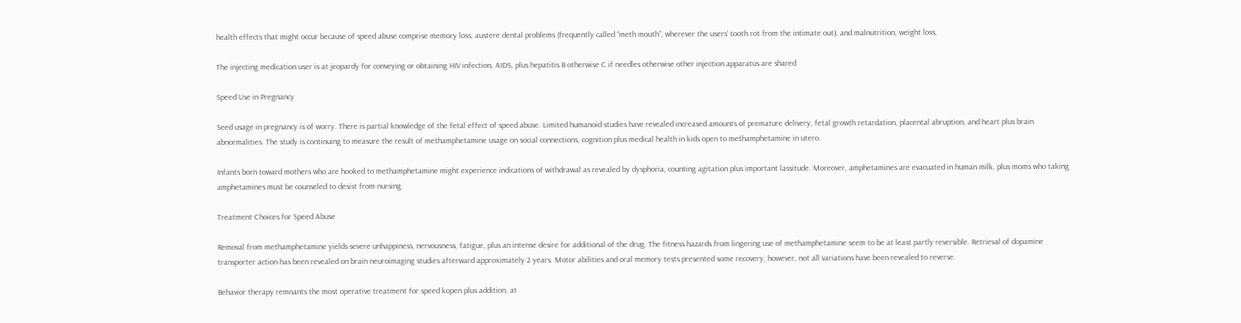health effects that might occur because of speed abuse comprise memory loss, austere dental problems (frequently called “meth mouth”, wherever the users’ tooth rot from the intimate out), and malnutrition, weight loss,

The injecting medication user is at jeopardy for conveying or obtaining HIV infection, AIDS, plus hepatitis B otherwise C if needles otherwise other injection apparatus are shared

Speed Use in Pregnancy

Seed usage in pregnancy is of worry. There is partial knowledge of the fetal effect of speed abuse. Limited humanoid studies have revealed increased amounts of premature delivery, fetal growth retardation, placental abruption, and heart plus brain abnormalities. The study is continuing to measure the result of methamphetamine usage on social connections, cognition plus medical health in kids open to methamphetamine in utero.

Infants born toward mothers who are hooked to methamphetamine might experience indications of withdrawal as revealed by dysphoria, counting agitation plus important lassitude. Moreover, amphetamines are evacuated in human milk, plus moms who taking amphetamines must be counseled to desist from nursing.

Treatment Choices for Speed Abuse

Removal from methamphetamine yields severe unhappiness, nervousness, fatigue, plus an intense desire for additional of the drug. The fitness hazards from lingering use of methamphetamine seem to be at least partly reversible. Retrieval of dopamine transporter action has been revealed on brain neuroimaging studies afterward approximately 2 years. Motor abilities and oral memory tests presented some recovery, however, not all variations have been revealed to reverse.

Behavior therapy remnants the most operative treatment for speed kopen plus addition, at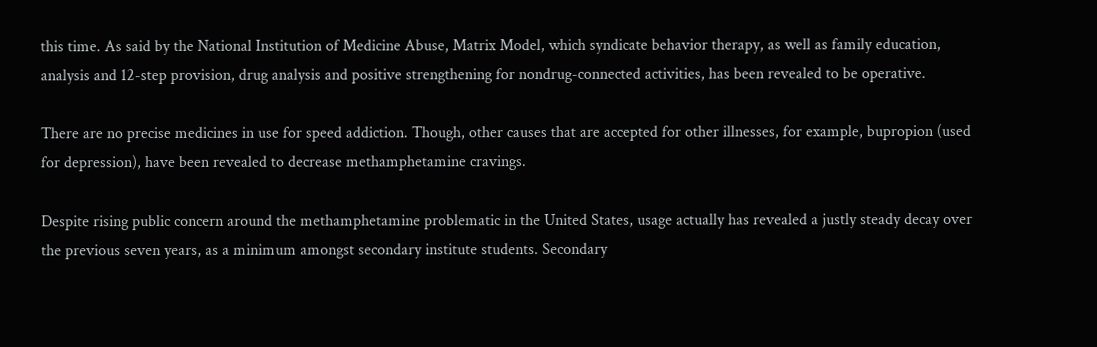this time. As said by the National Institution of Medicine Abuse, Matrix Model, which syndicate behavior therapy, as well as family education, analysis and 12-step provision, drug analysis and positive strengthening for nondrug-connected activities, has been revealed to be operative.

There are no precise medicines in use for speed addiction. Though, other causes that are accepted for other illnesses, for example, bupropion (used for depression), have been revealed to decrease methamphetamine cravings.

Despite rising public concern around the methamphetamine problematic in the United States, usage actually has revealed a justly steady decay over the previous seven years, as a minimum amongst secondary institute students. Secondary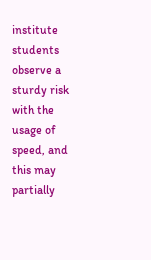institute students observe a sturdy risk with the usage of speed, and this may partially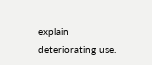explain deteriorating use.